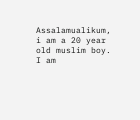Assalamualikum, i am a 20 year old muslim boy. I am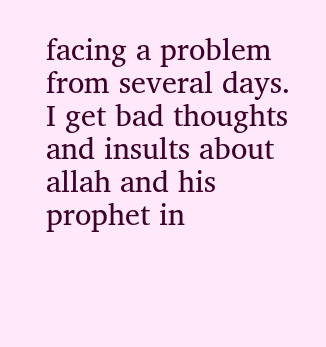facing a problem from several days. I get bad thoughts and insults about allah and his prophet in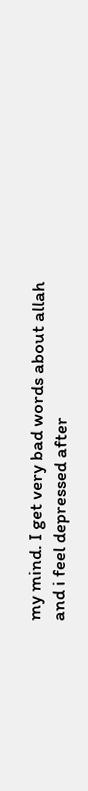my mind. I get very bad words about allah and i feel depressed after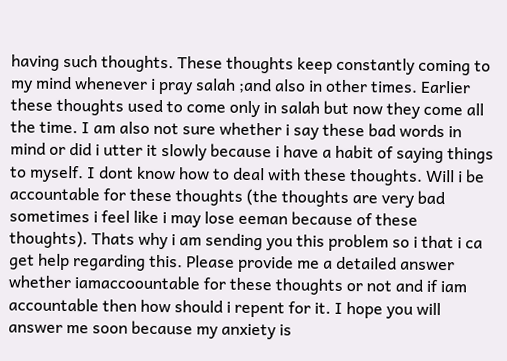having such thoughts. These thoughts keep constantly coming to my mind whenever i pray salah ;and also in other times. Earlier these thoughts used to come only in salah but now they come all the time. I am also not sure whether i say these bad words in mind or did i utter it slowly because i have a habit of saying things to myself. I dont know how to deal with these thoughts. Will i be accountable for these thoughts (the thoughts are very bad sometimes i feel like i may lose eeman because of these thoughts). Thats why i am sending you this problem so i that i ca get help regarding this. Please provide me a detailed answer whether iamaccoountable for these thoughts or not and if iam accountable then how should i repent for it. I hope you will answer me soon because my anxiety is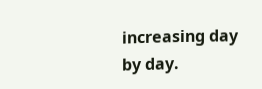increasing day by day.